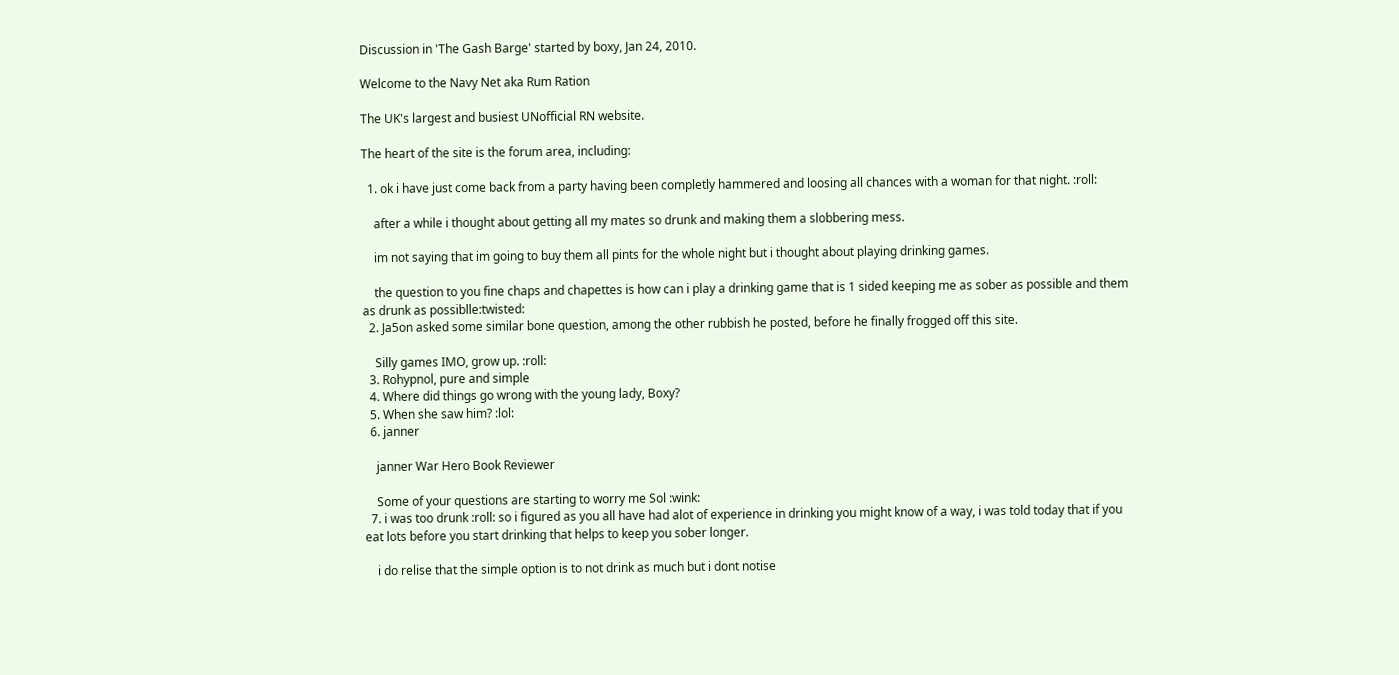Discussion in 'The Gash Barge' started by boxy, Jan 24, 2010.

Welcome to the Navy Net aka Rum Ration

The UK's largest and busiest UNofficial RN website.

The heart of the site is the forum area, including:

  1. ok i have just come back from a party having been completly hammered and loosing all chances with a woman for that night. :roll:

    after a while i thought about getting all my mates so drunk and making them a slobbering mess.

    im not saying that im going to buy them all pints for the whole night but i thought about playing drinking games.

    the question to you fine chaps and chapettes is how can i play a drinking game that is 1 sided keeping me as sober as possible and them as drunk as possiblle:twisted:
  2. Ja5on asked some similar bone question, among the other rubbish he posted, before he finally frogged off this site.

    Silly games IMO, grow up. :roll:
  3. Rohypnol, pure and simple
  4. Where did things go wrong with the young lady, Boxy?
  5. When she saw him? :lol:
  6. janner

    janner War Hero Book Reviewer

    Some of your questions are starting to worry me Sol :wink:
  7. i was too drunk :roll: so i figured as you all have had alot of experience in drinking you might know of a way, i was told today that if you eat lots before you start drinking that helps to keep you sober longer.

    i do relise that the simple option is to not drink as much but i dont notise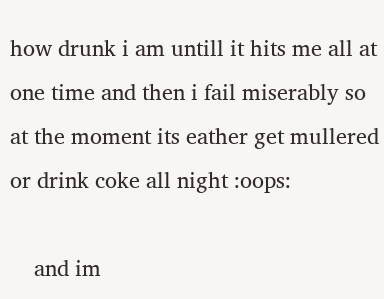how drunk i am untill it hits me all at one time and then i fail miserably so at the moment its eather get mullered or drink coke all night :oops:

    and im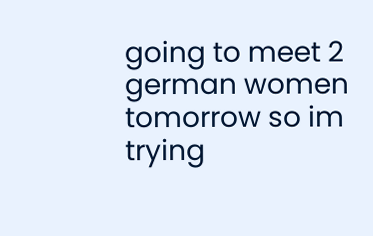going to meet 2 german women tomorrow so im trying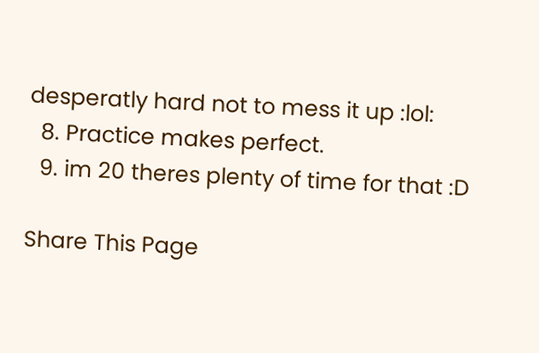desperatly hard not to mess it up :lol:
  8. Practice makes perfect.
  9. im 20 theres plenty of time for that :D

Share This Page